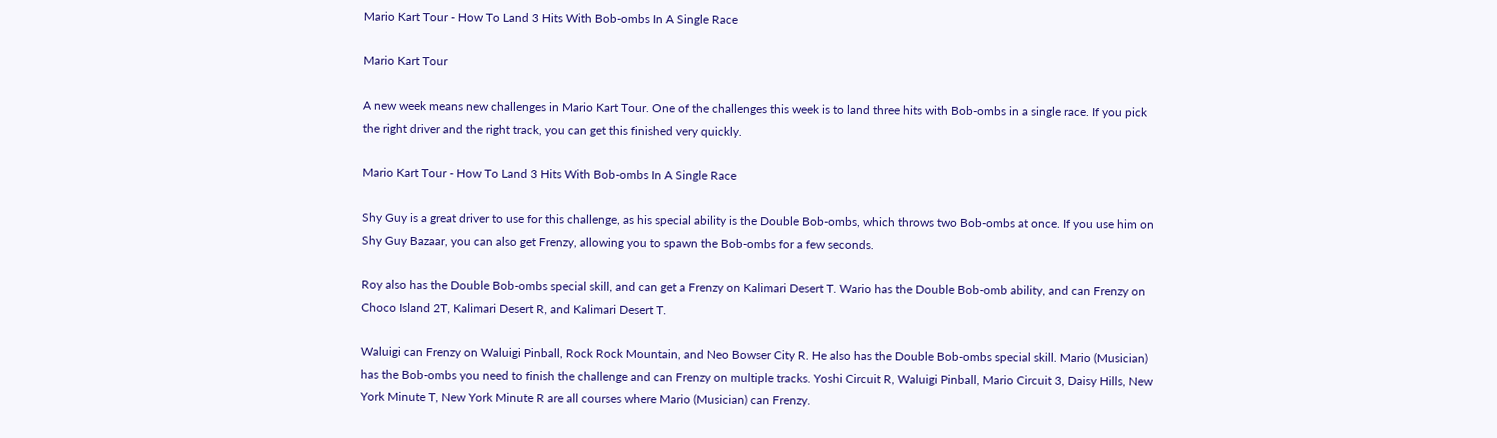Mario Kart Tour - How To Land 3 Hits With Bob-ombs In A Single Race

Mario Kart Tour

A new week means new challenges in Mario Kart Tour. One of the challenges this week is to land three hits with Bob-ombs in a single race. If you pick the right driver and the right track, you can get this finished very quickly.

Mario Kart Tour - How To Land 3 Hits With Bob-ombs In A Single Race

Shy Guy is a great driver to use for this challenge, as his special ability is the Double Bob-ombs, which throws two Bob-ombs at once. If you use him on Shy Guy Bazaar, you can also get Frenzy, allowing you to spawn the Bob-ombs for a few seconds.

Roy also has the Double Bob-ombs special skill, and can get a Frenzy on Kalimari Desert T. Wario has the Double Bob-omb ability, and can Frenzy on Choco Island 2T, Kalimari Desert R, and Kalimari Desert T.

Waluigi can Frenzy on Waluigi Pinball, Rock Rock Mountain, and Neo Bowser City R. He also has the Double Bob-ombs special skill. Mario (Musician) has the Bob-ombs you need to finish the challenge and can Frenzy on multiple tracks. Yoshi Circuit R, Waluigi Pinball, Mario Circuit 3, Daisy Hills, New York Minute T, New York Minute R are all courses where Mario (Musician) can Frenzy.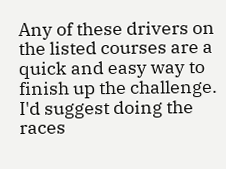Any of these drivers on the listed courses are a quick and easy way to finish up the challenge. I'd suggest doing the races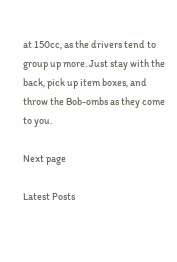at 150cc, as the drivers tend to group up more. Just stay with the back, pick up item boxes, and throw the Bob-ombs as they come to you.

Next page

Latest Posts